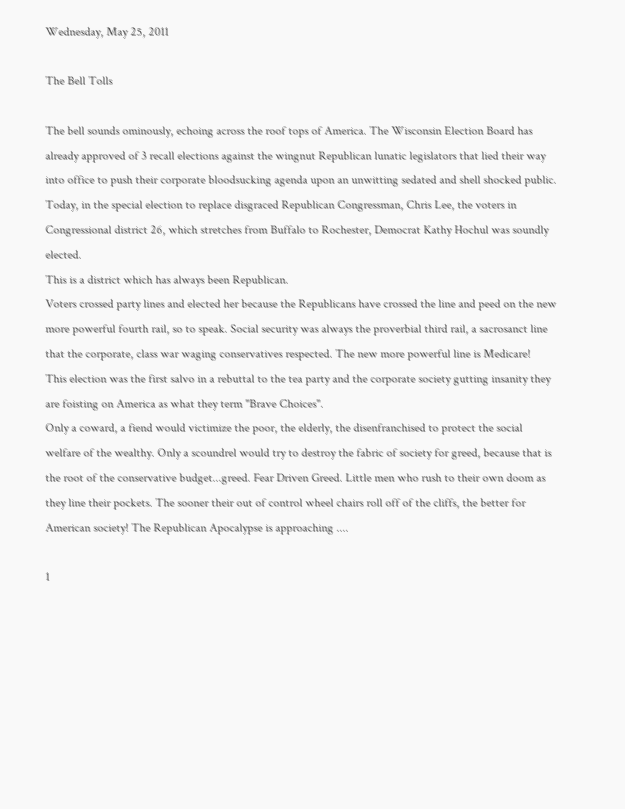Wednesday, May 25, 2011

The Bell Tolls

The bell sounds ominously, echoing across the roof tops of America. The Wisconsin Election Board has already approved of 3 recall elections against the wingnut Republican lunatic legislators that lied their way into office to push their corporate bloodsucking agenda upon an unwitting sedated and shell shocked public.
Today, in the special election to replace disgraced Republican Congressman, Chris Lee, the voters in Congressional district 26, which stretches from Buffalo to Rochester, Democrat Kathy Hochul was soundly elected.
This is a district which has always been Republican.
Voters crossed party lines and elected her because the Republicans have crossed the line and peed on the new more powerful fourth rail, so to speak. Social security was always the proverbial third rail, a sacrosanct line that the corporate, class war waging conservatives respected. The new more powerful line is Medicare!
This election was the first salvo in a rebuttal to the tea party and the corporate society gutting insanity they are foisting on America as what they term "Brave Choices".
Only a coward, a fiend would victimize the poor, the elderly, the disenfranchised to protect the social welfare of the wealthy. Only a scoundrel would try to destroy the fabric of society for greed, because that is the root of the conservative budget...greed. Fear Driven Greed. Little men who rush to their own doom as they line their pockets. The sooner their out of control wheel chairs roll off of the cliffs, the better for American society! The Republican Apocalypse is approaching ....

1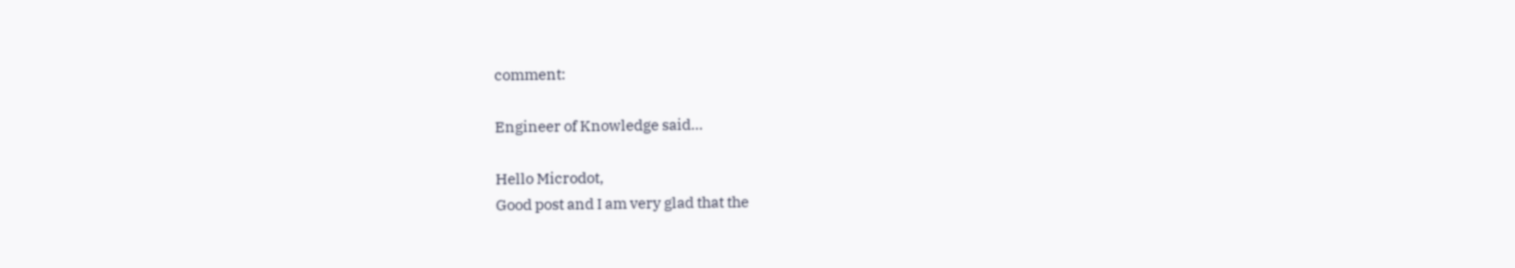comment:

Engineer of Knowledge said...

Hello Microdot,
Good post and I am very glad that the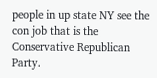people in up state NY see the con job that is the Conservative Republican Party.